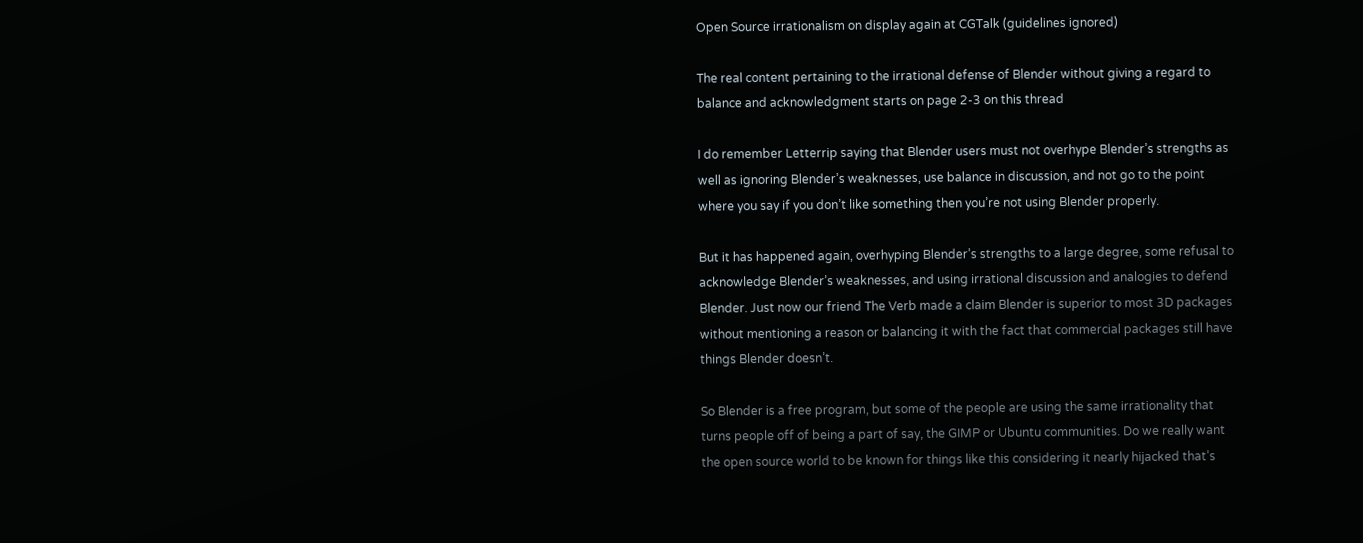Open Source irrationalism on display again at CGTalk (guidelines ignored)

The real content pertaining to the irrational defense of Blender without giving a regard to balance and acknowledgment starts on page 2-3 on this thread

I do remember Letterrip saying that Blender users must not overhype Blender’s strengths as well as ignoring Blender’s weaknesses, use balance in discussion, and not go to the point where you say if you don’t like something then you’re not using Blender properly.

But it has happened again, overhyping Blender’s strengths to a large degree, some refusal to acknowledge Blender’s weaknesses, and using irrational discussion and analogies to defend Blender. Just now our friend The Verb made a claim Blender is superior to most 3D packages without mentioning a reason or balancing it with the fact that commercial packages still have things Blender doesn’t.

So Blender is a free program, but some of the people are using the same irrationality that turns people off of being a part of say, the GIMP or Ubuntu communities. Do we really want the open source world to be known for things like this considering it nearly hijacked that’s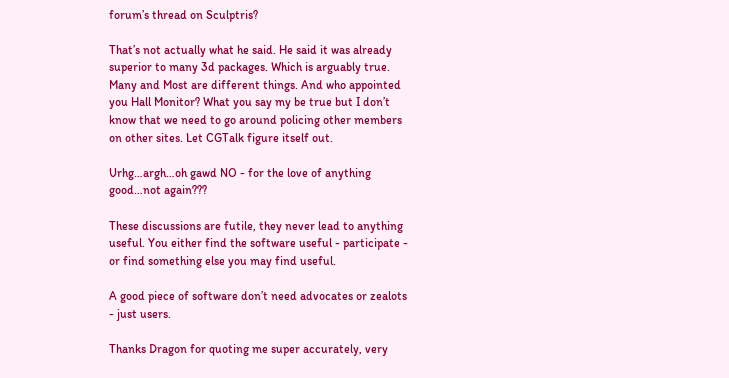forum’s thread on Sculptris?

That’s not actually what he said. He said it was already superior to many 3d packages. Which is arguably true. Many and Most are different things. And who appointed you Hall Monitor? What you say my be true but I don’t know that we need to go around policing other members on other sites. Let CGTalk figure itself out.

Urhg…argh…oh gawd NO - for the love of anything good…not again???

These discussions are futile, they never lead to anything useful. You either find the software useful - participate - or find something else you may find useful.

A good piece of software don’t need advocates or zealots - just users.

Thanks Dragon for quoting me super accurately, very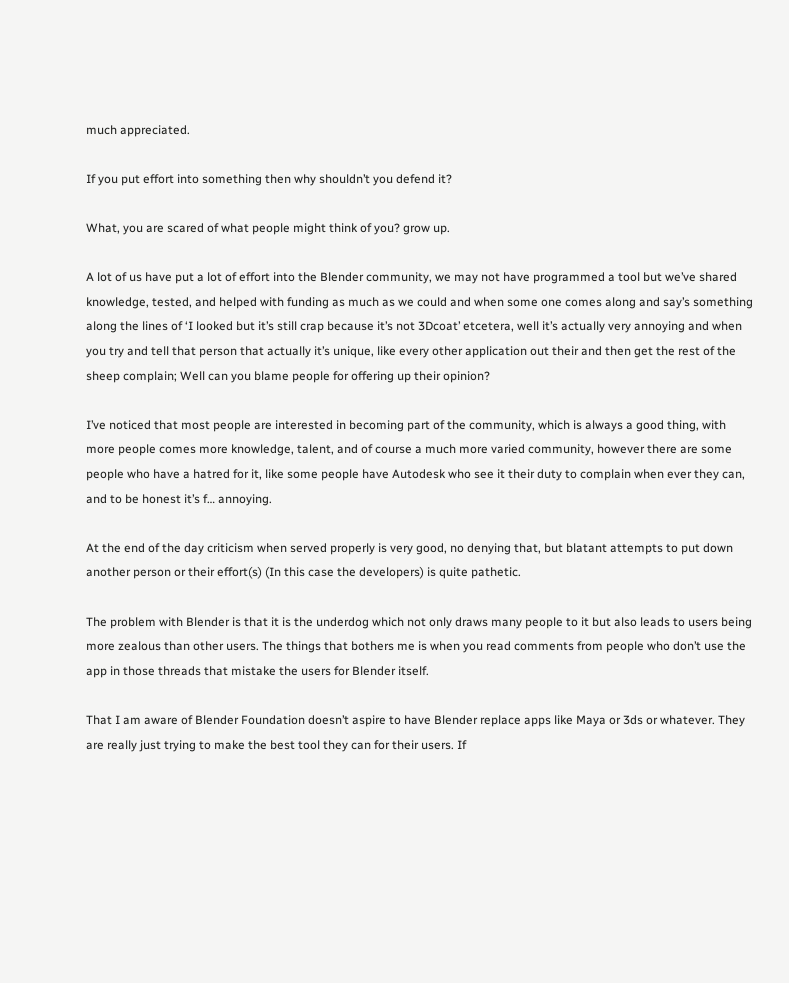much appreciated.

If you put effort into something then why shouldn’t you defend it?

What, you are scared of what people might think of you? grow up.

A lot of us have put a lot of effort into the Blender community, we may not have programmed a tool but we’ve shared knowledge, tested, and helped with funding as much as we could and when some one comes along and say’s something along the lines of ‘I looked but it’s still crap because it’s not 3Dcoat’ etcetera, well it’s actually very annoying and when you try and tell that person that actually it’s unique, like every other application out their and then get the rest of the sheep complain; Well can you blame people for offering up their opinion?

I’ve noticed that most people are interested in becoming part of the community, which is always a good thing, with more people comes more knowledge, talent, and of course a much more varied community, however there are some people who have a hatred for it, like some people have Autodesk who see it their duty to complain when ever they can, and to be honest it’s f… annoying.

At the end of the day criticism when served properly is very good, no denying that, but blatant attempts to put down another person or their effort(s) (In this case the developers) is quite pathetic.

The problem with Blender is that it is the underdog which not only draws many people to it but also leads to users being more zealous than other users. The things that bothers me is when you read comments from people who don’t use the app in those threads that mistake the users for Blender itself.

That I am aware of Blender Foundation doesn’t aspire to have Blender replace apps like Maya or 3ds or whatever. They are really just trying to make the best tool they can for their users. If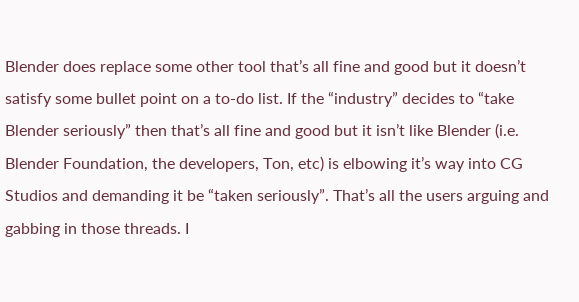Blender does replace some other tool that’s all fine and good but it doesn’t satisfy some bullet point on a to-do list. If the “industry” decides to “take Blender seriously” then that’s all fine and good but it isn’t like Blender (i.e. Blender Foundation, the developers, Ton, etc) is elbowing it’s way into CG Studios and demanding it be “taken seriously”. That’s all the users arguing and gabbing in those threads. I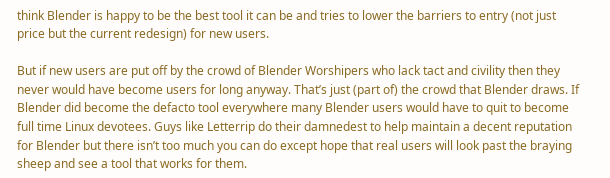think Blender is happy to be the best tool it can be and tries to lower the barriers to entry (not just price but the current redesign) for new users.

But if new users are put off by the crowd of Blender Worshipers who lack tact and civility then they never would have become users for long anyway. That’s just (part of) the crowd that Blender draws. If Blender did become the defacto tool everywhere many Blender users would have to quit to become full time Linux devotees. Guys like Letterrip do their damnedest to help maintain a decent reputation for Blender but there isn’t too much you can do except hope that real users will look past the braying sheep and see a tool that works for them.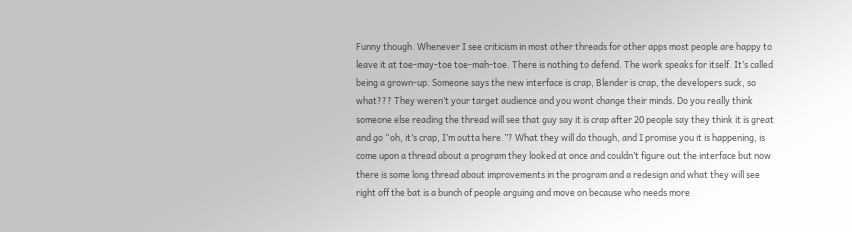Funny though. Whenever I see criticism in most other threads for other apps most people are happy to leave it at toe-may-toe toe-mah-toe. There is nothing to defend. The work speaks for itself. It’s called being a grown-up. Someone says the new interface is crap, Blender is crap, the developers suck, so what??? They weren’t your target audience and you wont change their minds. Do you really think someone else reading the thread will see that guy say it is crap after 20 people say they think it is great and go “oh, it’s crap, I’m outta here.”? What they will do though, and I promise you it is happening, is come upon a thread about a program they looked at once and couldn’t figure out the interface but now there is some long thread about improvements in the program and a redesign and what they will see right off the bat is a bunch of people arguing and move on because who needs more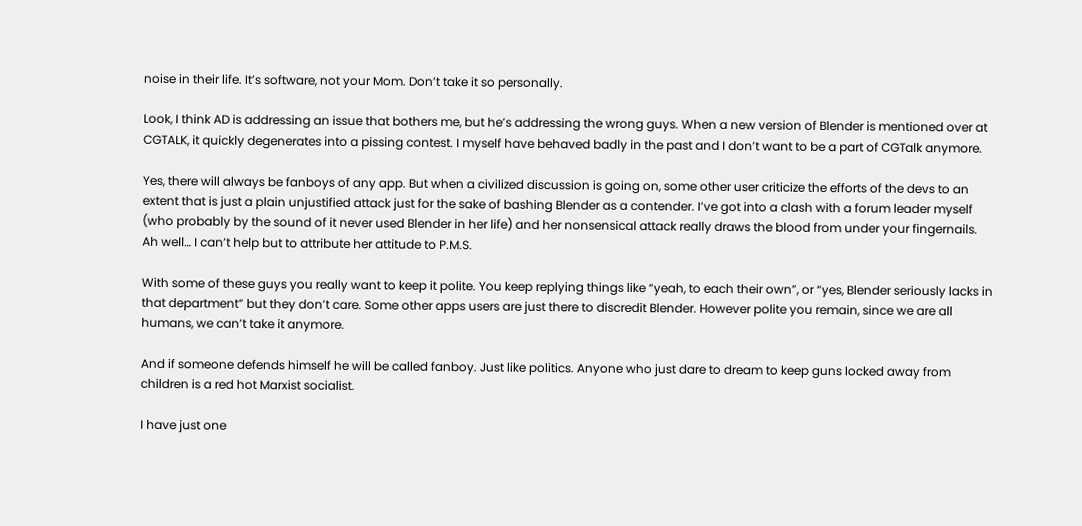noise in their life. It’s software, not your Mom. Don’t take it so personally.

Look, I think AD is addressing an issue that bothers me, but he’s addressing the wrong guys. When a new version of Blender is mentioned over at CGTALK, it quickly degenerates into a pissing contest. I myself have behaved badly in the past and I don’t want to be a part of CGTalk anymore.

Yes, there will always be fanboys of any app. But when a civilized discussion is going on, some other user criticize the efforts of the devs to an extent that is just a plain unjustified attack just for the sake of bashing Blender as a contender. I’ve got into a clash with a forum leader myself (who probably by the sound of it never used Blender in her life) and her nonsensical attack really draws the blood from under your fingernails. Ah well… I can’t help but to attribute her attitude to P.M.S.

With some of these guys you really want to keep it polite. You keep replying things like “yeah, to each their own”, or “yes, Blender seriously lacks in that department” but they don’t care. Some other apps users are just there to discredit Blender. However polite you remain, since we are all humans, we can’t take it anymore.

And if someone defends himself he will be called fanboy. Just like politics. Anyone who just dare to dream to keep guns locked away from children is a red hot Marxist socialist.

I have just one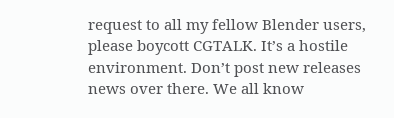request to all my fellow Blender users, please boycott CGTALK. It’s a hostile environment. Don’t post new releases news over there. We all know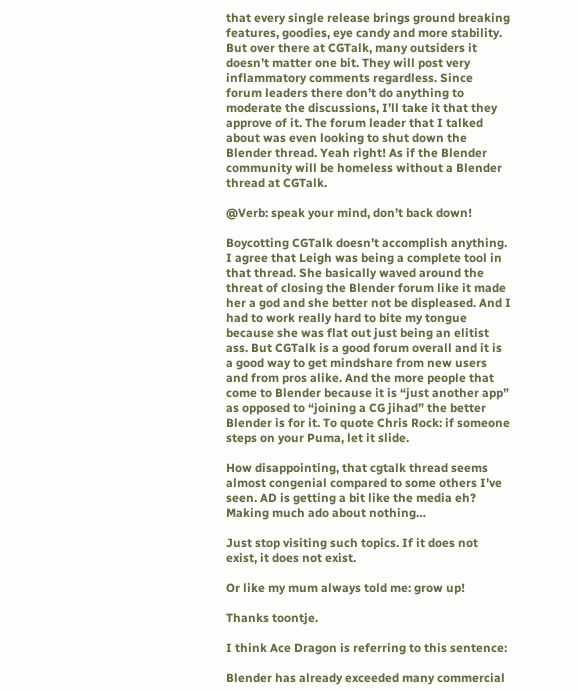that every single release brings ground breaking features, goodies, eye candy and more stability. But over there at CGTalk, many outsiders it doesn’t matter one bit. They will post very inflammatory comments regardless. Since forum leaders there don’t do anything to moderate the discussions, I’ll take it that they approve of it. The forum leader that I talked about was even looking to shut down the Blender thread. Yeah right! As if the Blender community will be homeless without a Blender thread at CGTalk.

@Verb: speak your mind, don’t back down!

Boycotting CGTalk doesn’t accomplish anything. I agree that Leigh was being a complete tool in that thread. She basically waved around the threat of closing the Blender forum like it made her a god and she better not be displeased. And I had to work really hard to bite my tongue because she was flat out just being an elitist ass. But CGTalk is a good forum overall and it is a good way to get mindshare from new users and from pros alike. And the more people that come to Blender because it is “just another app” as opposed to “joining a CG jihad” the better Blender is for it. To quote Chris Rock: if someone steps on your Puma, let it slide.

How disappointing, that cgtalk thread seems almost congenial compared to some others I’ve seen. AD is getting a bit like the media eh? Making much ado about nothing…

Just stop visiting such topics. If it does not exist, it does not exist.

Or like my mum always told me: grow up!

Thanks toontje.

I think Ace Dragon is referring to this sentence:

Blender has already exceeded many commercial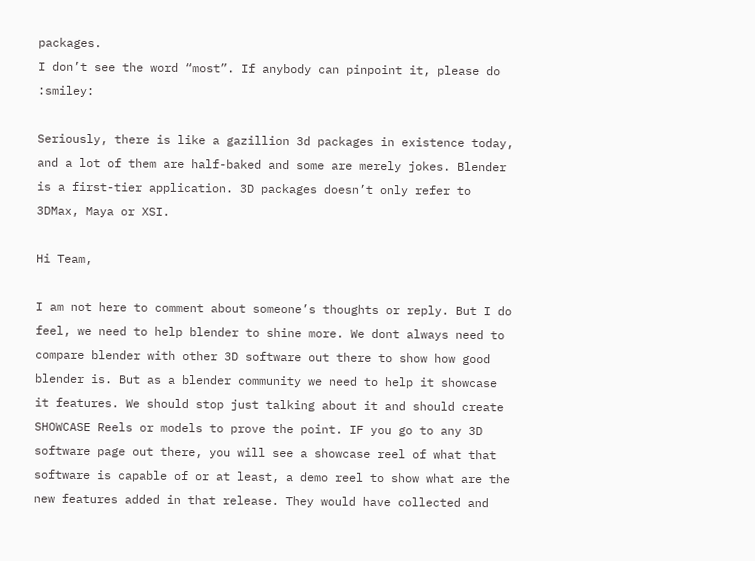packages.
I don’t see the word “most”. If anybody can pinpoint it, please do :smiley:

Seriously, there is like a gazillion 3d packages in existence today, and a lot of them are half-baked and some are merely jokes. Blender is a first-tier application. 3D packages doesn’t only refer to 3DMax, Maya or XSI.

Hi Team,

I am not here to comment about someone’s thoughts or reply. But I do feel, we need to help blender to shine more. We dont always need to compare blender with other 3D software out there to show how good blender is. But as a blender community we need to help it showcase it features. We should stop just talking about it and should create SHOWCASE Reels or models to prove the point. IF you go to any 3D software page out there, you will see a showcase reel of what that software is capable of or at least, a demo reel to show what are the new features added in that release. They would have collected and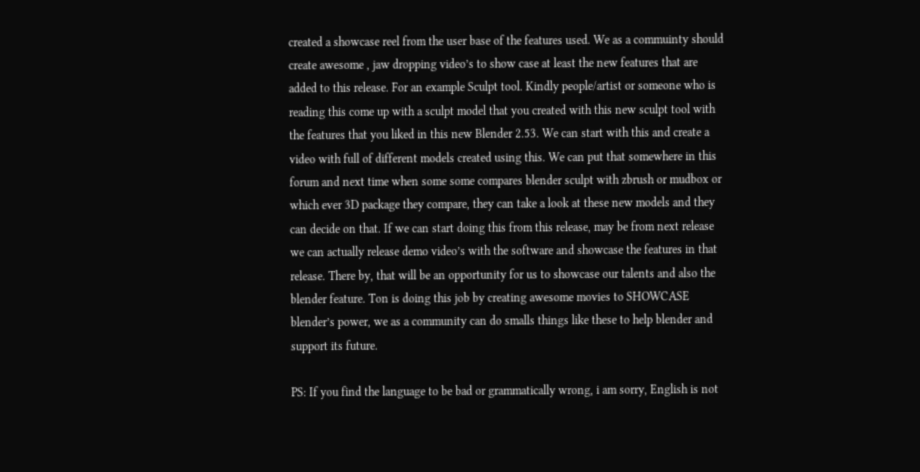created a showcase reel from the user base of the features used. We as a commuinty should create awesome , jaw dropping video’s to show case at least the new features that are added to this release. For an example Sculpt tool. Kindly people/artist or someone who is reading this come up with a sculpt model that you created with this new sculpt tool with the features that you liked in this new Blender 2.53. We can start with this and create a video with full of different models created using this. We can put that somewhere in this forum and next time when some some compares blender sculpt with zbrush or mudbox or which ever 3D package they compare, they can take a look at these new models and they can decide on that. If we can start doing this from this release, may be from next release we can actually release demo video’s with the software and showcase the features in that release. There by, that will be an opportunity for us to showcase our talents and also the blender feature. Ton is doing this job by creating awesome movies to SHOWCASE blender’s power, we as a community can do smalls things like these to help blender and support its future.

PS: If you find the language to be bad or grammatically wrong, i am sorry, English is not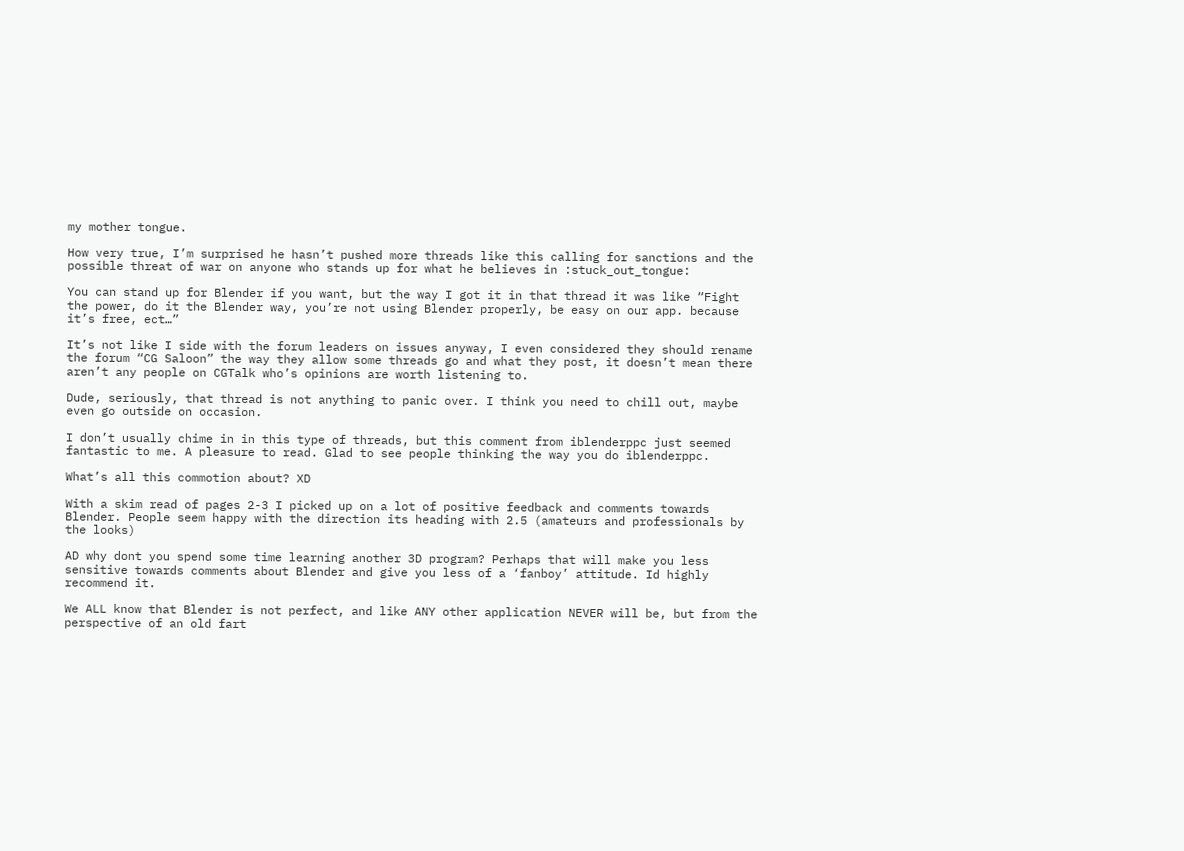my mother tongue.

How very true, I’m surprised he hasn’t pushed more threads like this calling for sanctions and the possible threat of war on anyone who stands up for what he believes in :stuck_out_tongue:

You can stand up for Blender if you want, but the way I got it in that thread it was like “Fight the power, do it the Blender way, you’re not using Blender properly, be easy on our app. because it’s free, ect…”

It’s not like I side with the forum leaders on issues anyway, I even considered they should rename the forum “CG Saloon” the way they allow some threads go and what they post, it doesn’t mean there aren’t any people on CGTalk who’s opinions are worth listening to.

Dude, seriously, that thread is not anything to panic over. I think you need to chill out, maybe even go outside on occasion.

I don’t usually chime in in this type of threads, but this comment from iblenderppc just seemed fantastic to me. A pleasure to read. Glad to see people thinking the way you do iblenderppc.

What’s all this commotion about? XD

With a skim read of pages 2-3 I picked up on a lot of positive feedback and comments towards Blender. People seem happy with the direction its heading with 2.5 (amateurs and professionals by the looks)

AD why dont you spend some time learning another 3D program? Perhaps that will make you less sensitive towards comments about Blender and give you less of a ‘fanboy’ attitude. Id highly recommend it.

We ALL know that Blender is not perfect, and like ANY other application NEVER will be, but from the perspective of an old fart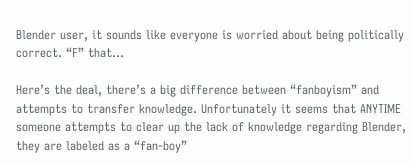Blender user, it sounds like everyone is worried about being politically correct. “F” that…

Here’s the deal, there’s a big difference between “fanboyism” and attempts to transfer knowledge. Unfortunately it seems that ANYTIME someone attempts to clear up the lack of knowledge regarding Blender, they are labeled as a “fan-boy”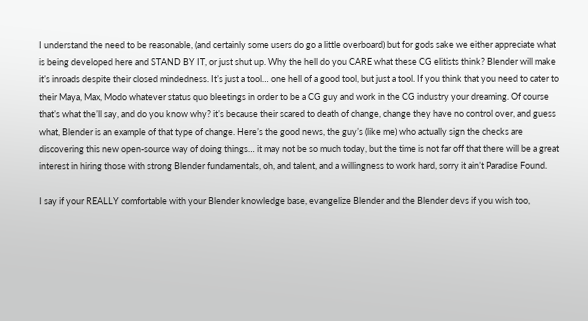I understand the need to be reasonable, (and certainly some users do go a little overboard) but for gods sake we either appreciate what is being developed here and STAND BY IT, or just shut up. Why the hell do you CARE what these CG elitists think? Blender will make it’s inroads despite their closed mindedness. It’s just a tool… one hell of a good tool, but just a tool. If you think that you need to cater to their Maya, Max, Modo whatever status quo bleetings in order to be a CG guy and work in the CG industry your dreaming. Of course that’s what the’ll say, and do you know why? it’s because their scared to death of change, change they have no control over, and guess what, Blender is an example of that type of change. Here’s the good news, the guy’s (like me) who actually sign the checks are discovering this new open-source way of doing things… it may not be so much today, but the time is not far off that there will be a great interest in hiring those with strong Blender fundamentals, oh, and talent, and a willingness to work hard, sorry it ain’t Paradise Found.

I say if your REALLY comfortable with your Blender knowledge base, evangelize Blender and the Blender devs if you wish too,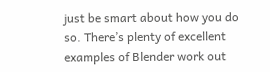just be smart about how you do so. There’s plenty of excellent examples of Blender work out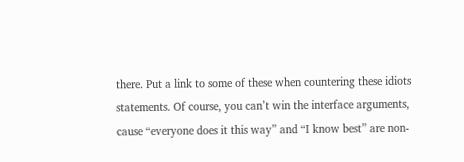there. Put a link to some of these when countering these idiots statements. Of course, you can’t win the interface arguments, cause “everyone does it this way” and “I know best” are non-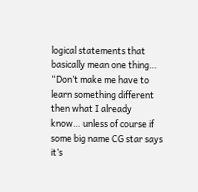logical statements that basically mean one thing… “Don’t make me have to learn something different then what I already know… unless of course if some big name CG star says it’s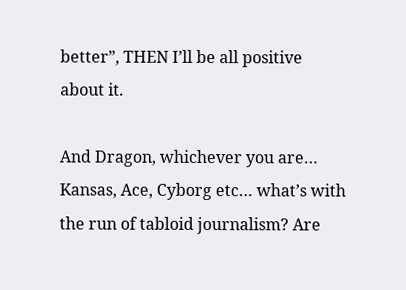better”, THEN I’ll be all positive about it.

And Dragon, whichever you are… Kansas, Ace, Cyborg etc… what’s with the run of tabloid journalism? Are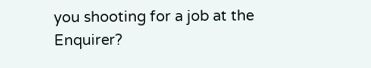you shooting for a job at the Enquirer?